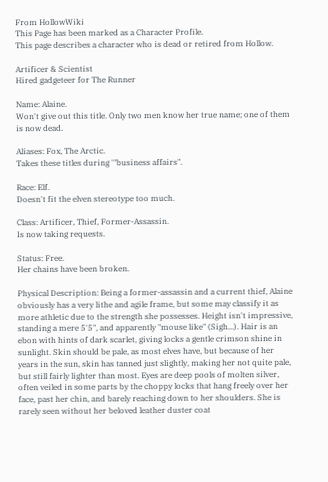From HollowWiki
This Page has been marked as a Character Profile.
This page describes a character who is dead or retired from Hollow.

Artificer & Scientist
Hired gadgeteer for The Runner

Name: Alaine.
Won't give out this title. Only two men know her true name; one of them is now dead.

Aliases: Fox, The Arctic.
Takes these titles during '"business affairs".

Race: Elf.
Doesn't fit the elven stereotype too much.

Class: Artificer, Thief, Former-Assassin.
Is now taking requests.

Status: Free.
Her chains have been broken.

Physical Description: Being a former-assassin and a current thief, Alaine obviously has a very lithe and agile frame, but some may classify it as more athletic due to the strength she possesses. Height isn't impressive, standing a mere 5'5", and apparently "mouse like" (Sigh...). Hair is an ebon with hints of dark scarlet, giving locks a gentle crimson shine in sunlight. Skin should be pale, as most elves have, but because of her years in the sun, skin has tanned just slightly, making her not quite pale, but still fairly lighter than most. Eyes are deep pools of molten silver, often veiled in some parts by the choppy locks that hang freely over her face, past her chin, and barely reaching down to her shoulders. She is rarely seen without her beloved leather duster coat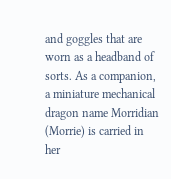and goggles that are worn as a headband of sorts. As a companion, a miniature mechanical dragon name Morridian (Morrie) is carried in her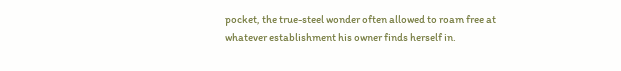pocket, the true-steel wonder often allowed to roam free at whatever establishment his owner finds herself in.